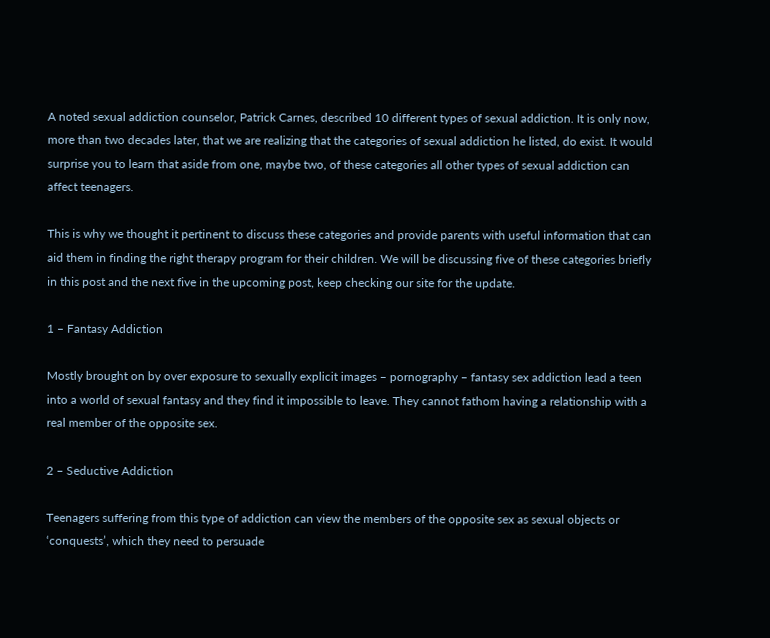A noted sexual addiction counselor, Patrick Carnes, described 10 different types of sexual addiction. It is only now, more than two decades later, that we are realizing that the categories of sexual addiction he listed, do exist. It would surprise you to learn that aside from one, maybe two, of these categories all other types of sexual addiction can affect teenagers.

This is why we thought it pertinent to discuss these categories and provide parents with useful information that can aid them in finding the right therapy program for their children. We will be discussing five of these categories briefly in this post and the next five in the upcoming post, keep checking our site for the update.

1 – Fantasy Addiction

Mostly brought on by over exposure to sexually explicit images – pornography – fantasy sex addiction lead a teen into a world of sexual fantasy and they find it impossible to leave. They cannot fathom having a relationship with a real member of the opposite sex.

2 – Seductive Addiction

Teenagers suffering from this type of addiction can view the members of the opposite sex as sexual objects or ‘conquests’, which they need to persuade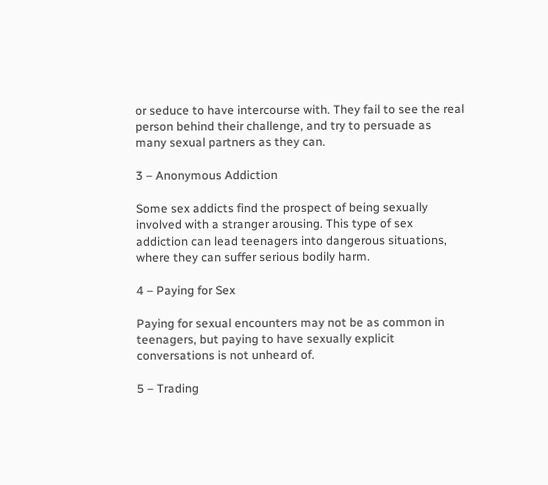or seduce to have intercourse with. They fail to see the real person behind their challenge, and try to persuade as many sexual partners as they can.

3 – Anonymous Addiction

Some sex addicts find the prospect of being sexually involved with a stranger arousing. This type of sex addiction can lead teenagers into dangerous situations, where they can suffer serious bodily harm.

4 – Paying for Sex

Paying for sexual encounters may not be as common in teenagers, but paying to have sexually explicit conversations is not unheard of.

5 – Trading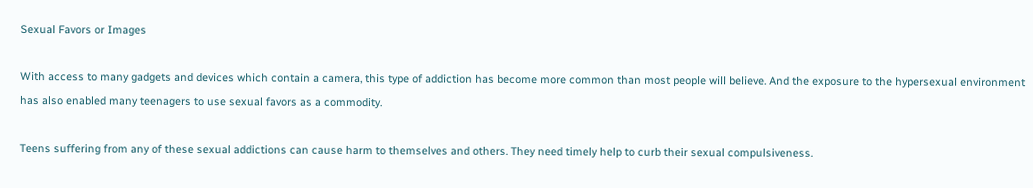Sexual Favors or Images

With access to many gadgets and devices which contain a camera, this type of addiction has become more common than most people will believe. And the exposure to the hypersexual environment has also enabled many teenagers to use sexual favors as a commodity.

Teens suffering from any of these sexual addictions can cause harm to themselves and others. They need timely help to curb their sexual compulsiveness.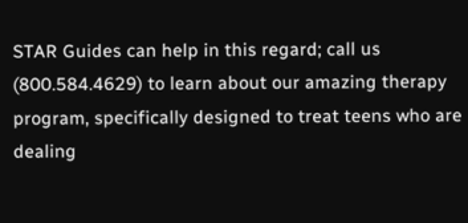STAR Guides can help in this regard; call us (800.584.4629) to learn about our amazing therapy program, specifically designed to treat teens who are dealing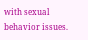with sexual behavior issues.